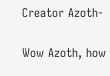Creator Azoth-

Wow Azoth, how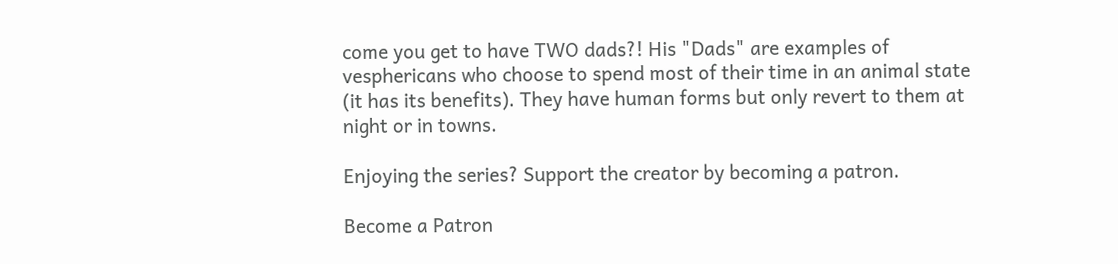come you get to have TWO dads?! His "Dads" are examples of vesphericans who choose to spend most of their time in an animal state (it has its benefits). They have human forms but only revert to them at night or in towns.

Enjoying the series? Support the creator by becoming a patron.

Become a Patron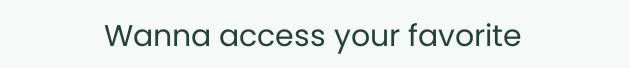Wanna access your favorite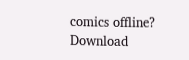comics offline? Download